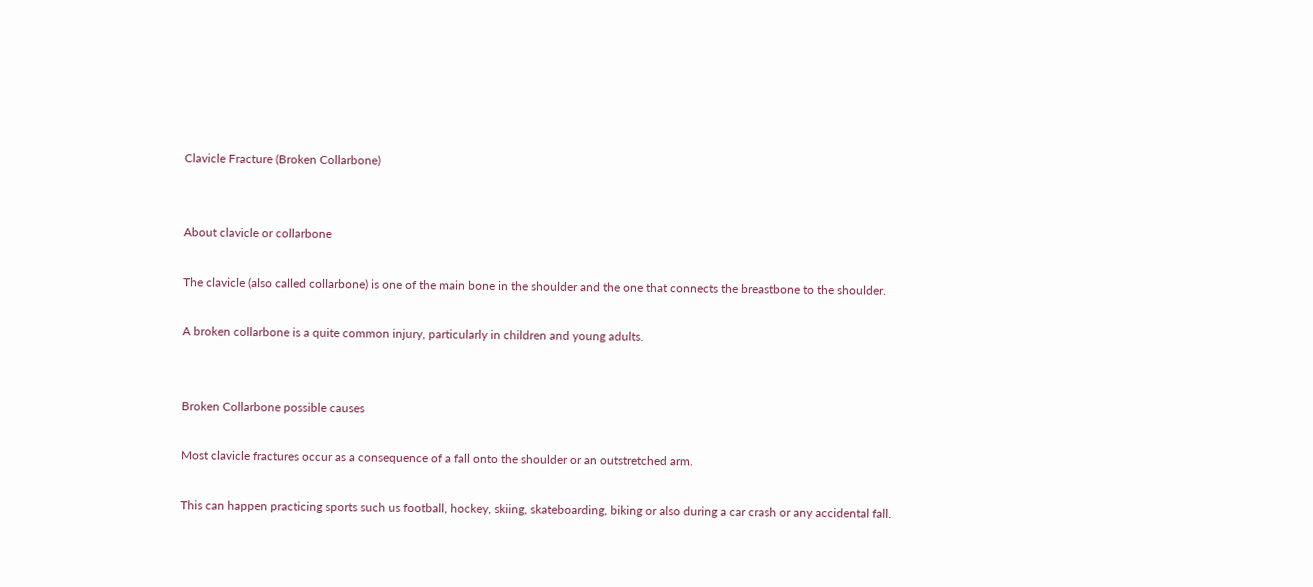Clavicle Fracture (Broken Collarbone)


About clavicle or collarbone

The clavicle (also called collarbone) is one of the main bone in the shoulder and the one that connects the breastbone to the shoulder.

A broken collarbone is a quite common injury, particularly in children and young adults.


Broken Collarbone possible causes

Most clavicle fractures occur as a consequence of a fall onto the shoulder or an outstretched arm.

This can happen practicing sports such us football, hockey, skiing, skateboarding, biking or also during a car crash or any accidental fall.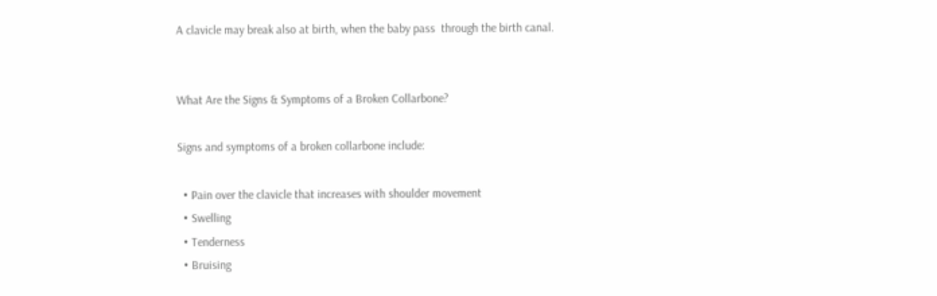A clavicle may break also at birth, when the baby pass  through the birth canal.


What Are the Signs & Symptoms of a Broken Collarbone?

Signs and symptoms of a broken collarbone include:

  • Pain over the clavicle that increases with shoulder movement
  • Swelling
  • Tenderness
  • Bruising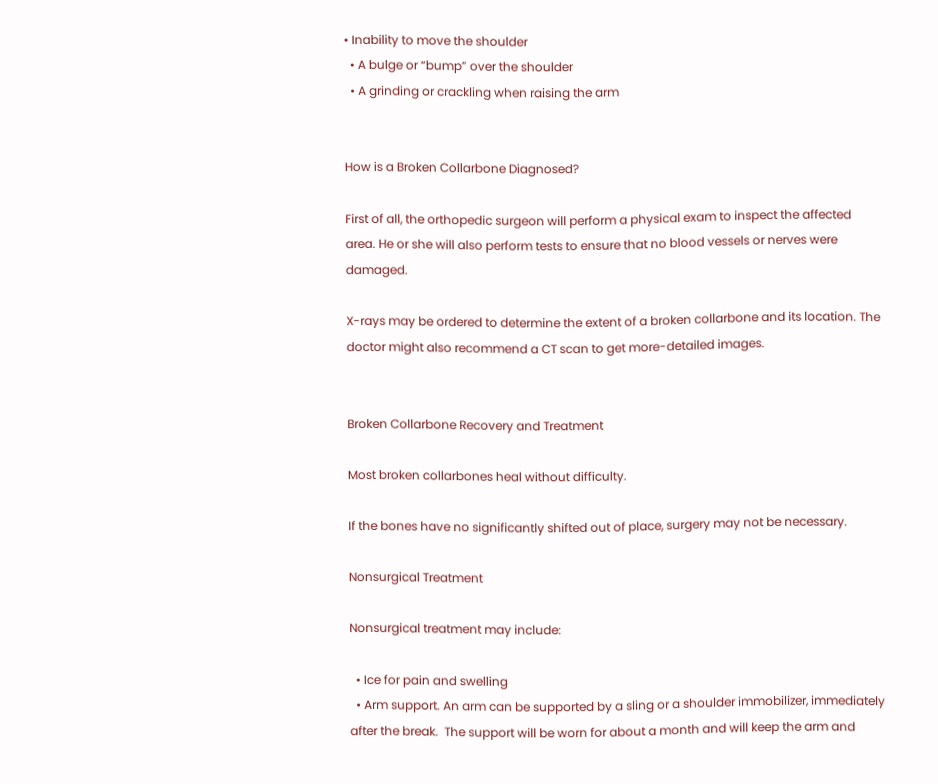• Inability to move the shoulder
  • A bulge or “bump” over the shoulder
  • A grinding or crackling when raising the arm


How is a Broken Collarbone Diagnosed?

First of all, the orthopedic surgeon will perform a physical exam to inspect the affected area. He or she will also perform tests to ensure that no blood vessels or nerves were damaged.

X-rays may be ordered to determine the extent of a broken collarbone and its location. The doctor might also recommend a CT scan to get more-detailed images.


Broken Collarbone Recovery and Treatment

Most broken collarbones heal without difficulty.

If the bones have no significantly shifted out of place, surgery may not be necessary.

Nonsurgical Treatment

Nonsurgical treatment may include:

  • Ice for pain and swelling
  • Arm support. An arm can be supported by a sling or a shoulder immobilizer, immediately after the break.  The support will be worn for about a month and will keep the arm and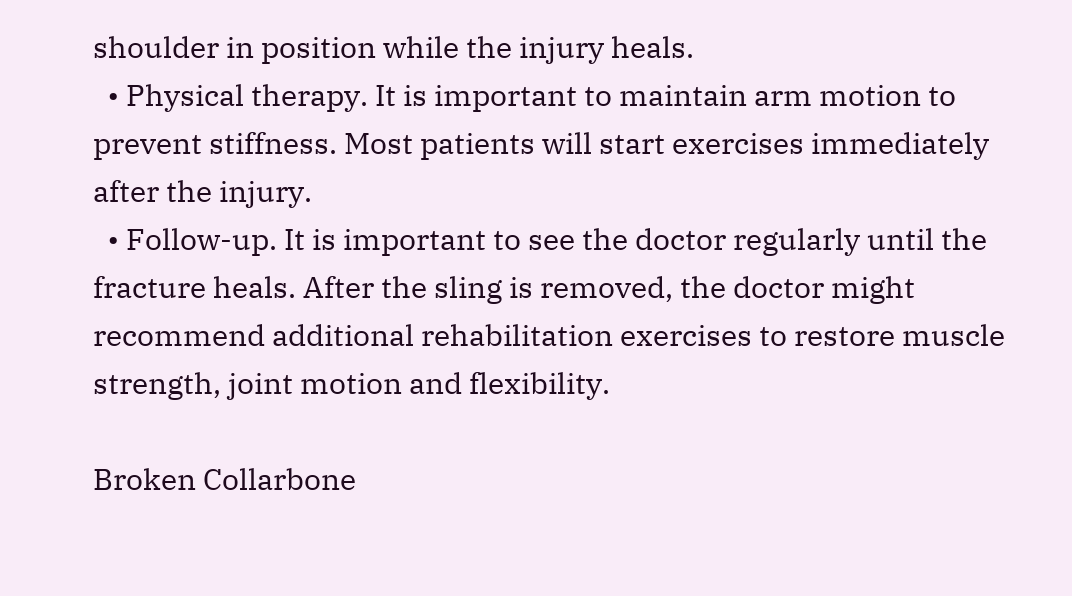shoulder in position while the injury heals.
  • Physical therapy. It is important to maintain arm motion to prevent stiffness. Most patients will start exercises immediately after the injury.
  • Follow-up. It is important to see the doctor regularly until the fracture heals. After the sling is removed, the doctor might recommend additional rehabilitation exercises to restore muscle strength, joint motion and flexibility.

Broken Collarbone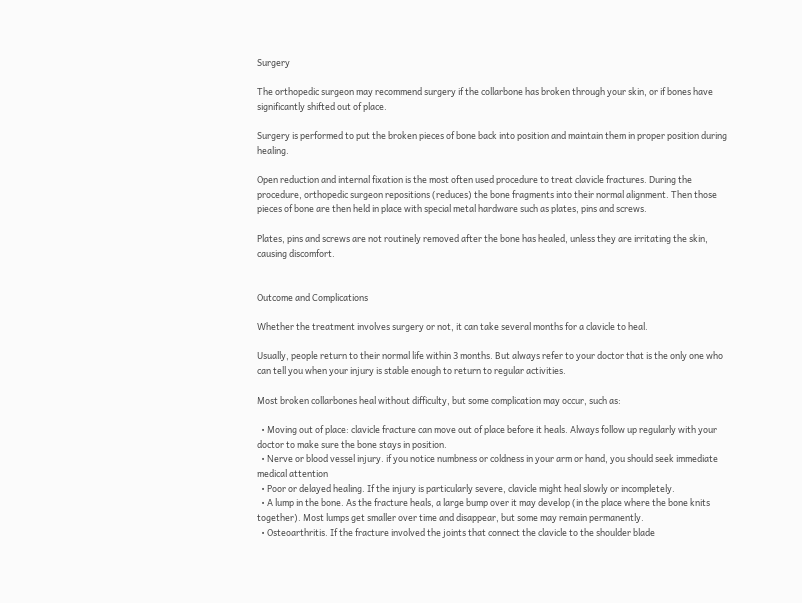Surgery

The orthopedic surgeon may recommend surgery if the collarbone has broken through your skin, or if bones have significantly shifted out of place.

Surgery is performed to put the broken pieces of bone back into position and maintain them in proper position during healing.

Open reduction and internal fixation is the most often used procedure to treat clavicle fractures. During the procedure, orthopedic surgeon repositions (reduces) the bone fragments into their normal alignment. Then those pieces of bone are then held in place with special metal hardware such as plates, pins and screws.

Plates, pins and screws are not routinely removed after the bone has healed, unless they are irritating the skin, causing discomfort.


Outcome and Complications

Whether the treatment involves surgery or not, it can take several months for a clavicle to heal.

Usually, people return to their normal life within 3 months. But always refer to your doctor that is the only one who can tell you when your injury is stable enough to return to regular activities.

Most broken collarbones heal without difficulty, but some complication may occur, such as:

  • Moving out of place: clavicle fracture can move out of place before it heals. Always follow up regularly with your doctor to make sure the bone stays in position.
  • Nerve or blood vessel injury. if you notice numbness or coldness in your arm or hand, you should seek immediate medical attention
  • Poor or delayed healing. If the injury is particularly severe, clavicle might heal slowly or incompletely.
  • A lump in the bone. As the fracture heals, a large bump over it may develop (in the place where the bone knits together). Most lumps get smaller over time and disappear, but some may remain permanently.
  • Osteoarthritis. If the fracture involved the joints that connect the clavicle to the shoulder blade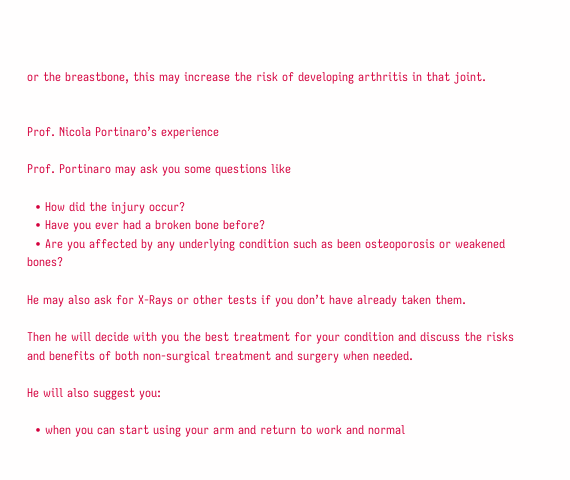or the breastbone, this may increase the risk of developing arthritis in that joint.


Prof. Nicola Portinaro’s experience

Prof. Portinaro may ask you some questions like

  • How did the injury occur?
  • Have you ever had a broken bone before?
  • Are you affected by any underlying condition such as been osteoporosis or weakened bones?

He may also ask for X-Rays or other tests if you don’t have already taken them.

Then he will decide with you the best treatment for your condition and discuss the risks and benefits of both non-surgical treatment and surgery when needed.

He will also suggest you:

  • when you can start using your arm and return to work and normal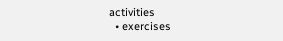activities
  • exercises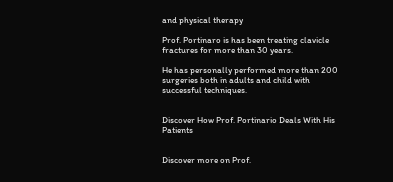and physical therapy

Prof. Portinaro is has been treating clavicle fractures for more than 30 years.

He has personally performed more than 200 surgeries both in adults and child with successful techniques.


Discover How Prof. Portinario Deals With His Patients


Discover more on Prof.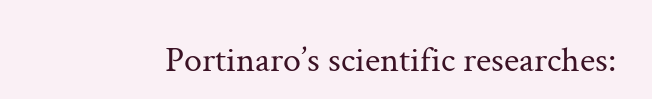Portinaro’s scientific researches: